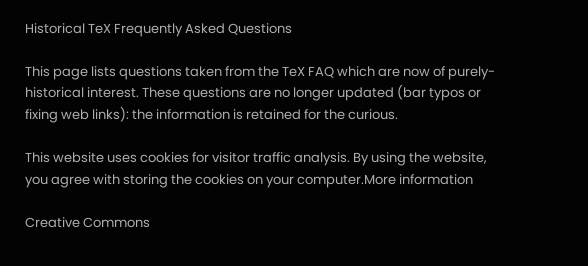Historical TeX Frequently Asked Questions

This page lists questions taken from the TeX FAQ which are now of purely-historical interest. These questions are no longer updated (bar typos or fixing web links): the information is retained for the curious.

This website uses cookies for visitor traffic analysis. By using the website, you agree with storing the cookies on your computer.More information

Creative Commons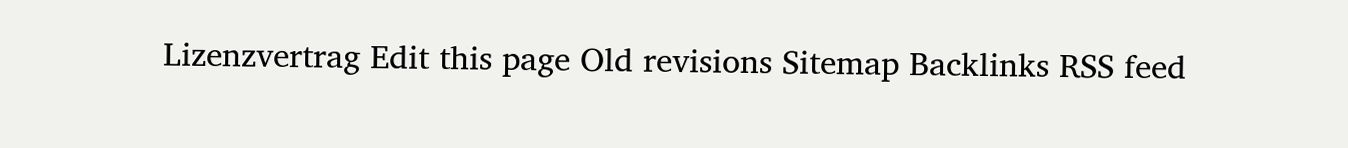Lizenzvertrag Edit this page Old revisions Sitemap Backlinks RSS feed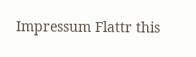Impressum Flattr this